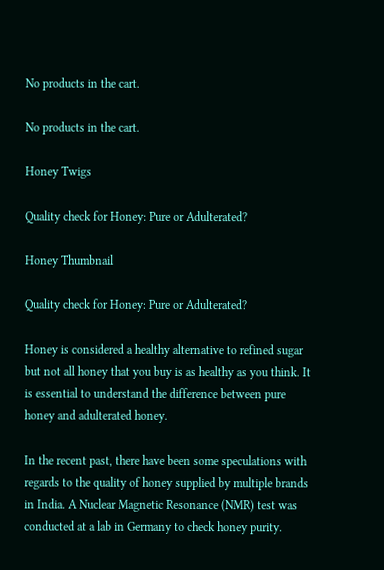No products in the cart.

No products in the cart.

Honey Twigs

Quality check for Honey: Pure or Adulterated?

Honey Thumbnail

Quality check for Honey: Pure or Adulterated?

Honey is considered a healthy alternative to refined sugar but not all honey that you buy is as healthy as you think. It is essential to understand the difference between pure honey and adulterated honey.

In the recent past, there have been some speculations with regards to the quality of honey supplied by multiple brands in India. A Nuclear Magnetic Resonance (NMR) test was conducted at a lab in Germany to check honey purity.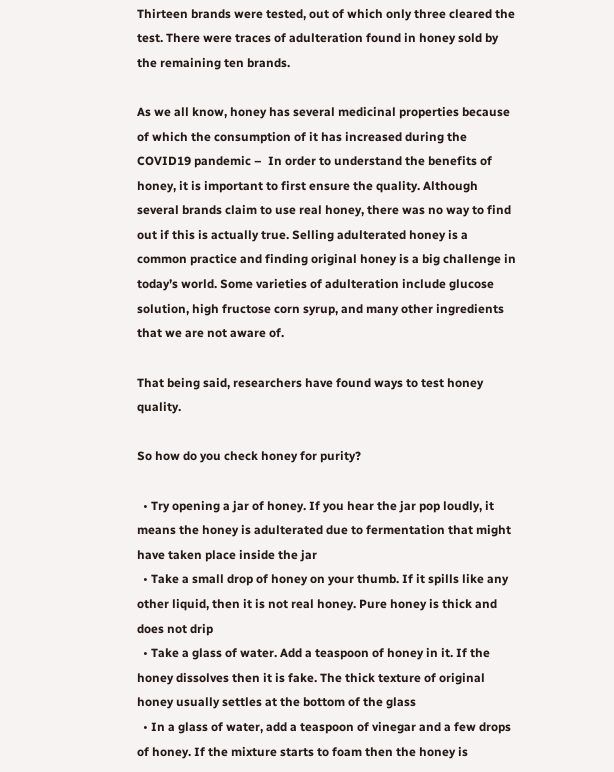Thirteen brands were tested, out of which only three cleared the test. There were traces of adulteration found in honey sold by the remaining ten brands.

As we all know, honey has several medicinal properties because of which the consumption of it has increased during the COVID19 pandemic –  In order to understand the benefits of honey, it is important to first ensure the quality. Although several brands claim to use real honey, there was no way to find out if this is actually true. Selling adulterated honey is a common practice and finding original honey is a big challenge in today’s world. Some varieties of adulteration include glucose solution, high fructose corn syrup, and many other ingredients that we are not aware of.

That being said, researchers have found ways to test honey quality.

So how do you check honey for purity?

  • Try opening a jar of honey. If you hear the jar pop loudly, it means the honey is adulterated due to fermentation that might have taken place inside the jar
  • Take a small drop of honey on your thumb. If it spills like any other liquid, then it is not real honey. Pure honey is thick and does not drip
  • Take a glass of water. Add a teaspoon of honey in it. If the honey dissolves then it is fake. The thick texture of original honey usually settles at the bottom of the glass
  • In a glass of water, add a teaspoon of vinegar and a few drops of honey. If the mixture starts to foam then the honey is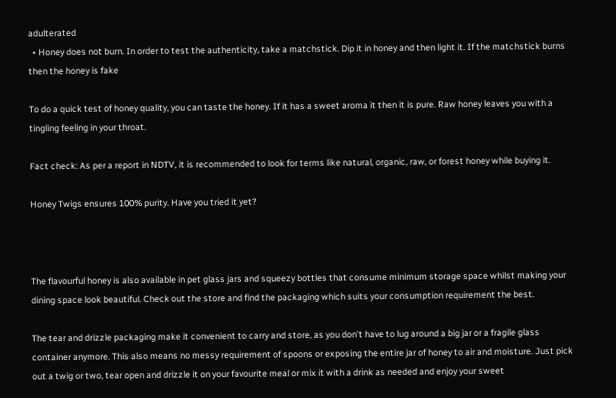adulterated
  • Honey does not burn. In order to test the authenticity, take a matchstick. Dip it in honey and then light it. If the matchstick burns then the honey is fake

To do a quick test of honey quality, you can taste the honey. If it has a sweet aroma it then it is pure. Raw honey leaves you with a tingling feeling in your throat.

Fact check: As per a report in NDTV, it is recommended to look for terms like natural, organic, raw, or forest honey while buying it.

Honey Twigs ensures 100% purity. Have you tried it yet?



The flavourful honey is also available in pet glass jars and squeezy bottles that consume minimum storage space whilst making your dining space look beautiful. Check out the store and find the packaging which suits your consumption requirement the best.

The tear and drizzle packaging make it convenient to carry and store, as you don’t have to lug around a big jar or a fragile glass container anymore. This also means no messy requirement of spoons or exposing the entire jar of honey to air and moisture. Just pick out a twig or two, tear open and drizzle it on your favourite meal or mix it with a drink as needed and enjoy your sweet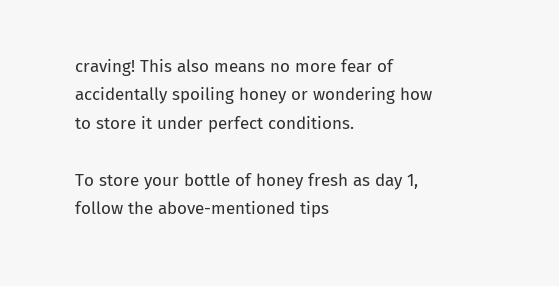craving! This also means no more fear of accidentally spoiling honey or wondering how to store it under perfect conditions.

To store your bottle of honey fresh as day 1, follow the above-mentioned tips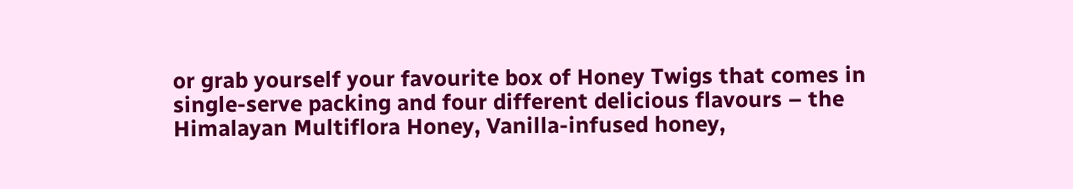or grab yourself your favourite box of Honey Twigs that comes in single-serve packing and four different delicious flavours – the Himalayan Multiflora Honey, Vanilla-infused honey,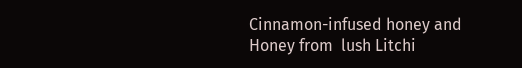Cinnamon-infused honey and Honey from  lush Litchi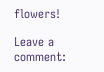flowers!

Leave a comment: